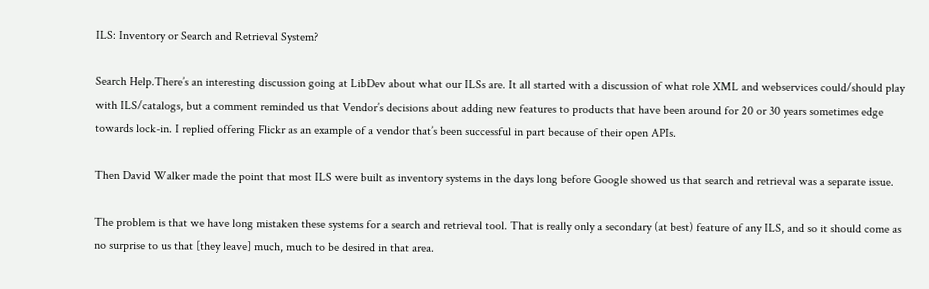ILS: Inventory or Search and Retrieval System?

Search Help.There’s an interesting discussion going at LibDev about what our ILSs are. It all started with a discussion of what role XML and webservices could/should play with ILS/catalogs, but a comment reminded us that Vendor’s decisions about adding new features to products that have been around for 20 or 30 years sometimes edge towards lock-in. I replied offering Flickr as an example of a vendor that’s been successful in part because of their open APIs.

Then David Walker made the point that most ILS were built as inventory systems in the days long before Google showed us that search and retrieval was a separate issue.

The problem is that we have long mistaken these systems for a search and retrieval tool. That is really only a secondary (at best) feature of any ILS, and so it should come as no surprise to us that [they leave] much, much to be desired in that area.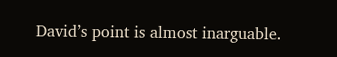David’s point is almost inarguable.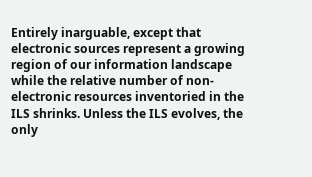Entirely inarguable, except that electronic sources represent a growing region of our information landscape while the relative number of non-electronic resources inventoried in the ILS shrinks. Unless the ILS evolves, the only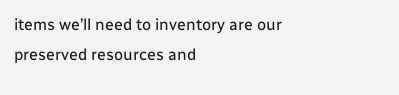items we’ll need to inventory are our preserved resources and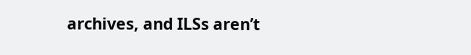archives, and ILSs aren’t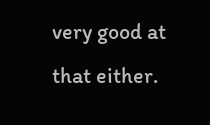very good at that either.